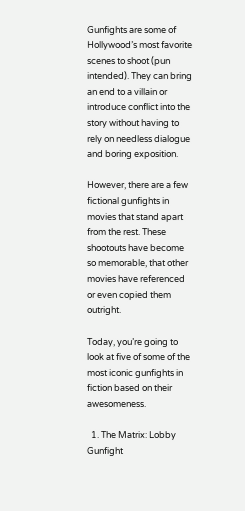Gunfights are some of Hollywood’s most favorite scenes to shoot (pun intended). They can bring an end to a villain or introduce conflict into the story without having to rely on needless dialogue and boring exposition.

However, there are a few fictional gunfights in movies that stand apart from the rest. These shootouts have become so memorable, that other movies have referenced or even copied them outright.

Today, you’re going to look at five of some of the most iconic gunfights in fiction based on their awesomeness.

  1. The Matrix: Lobby Gunfight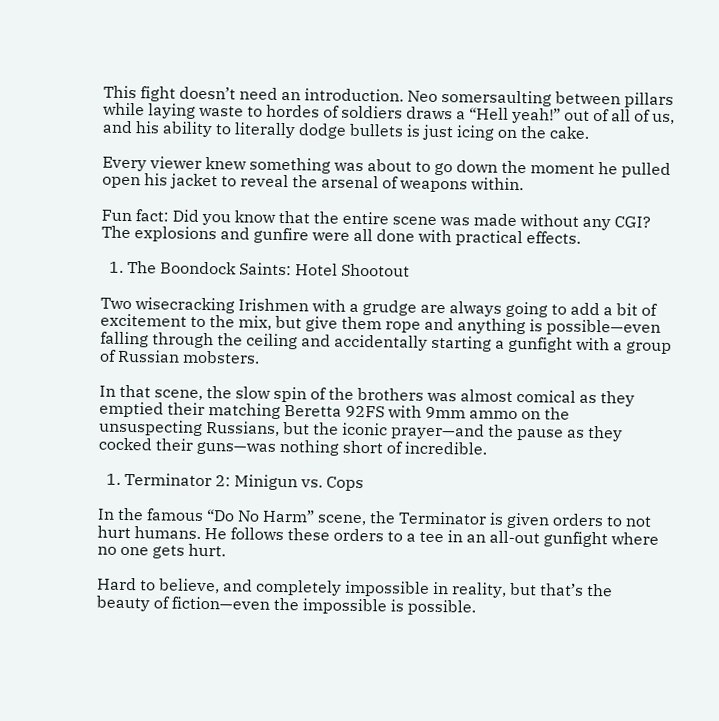This fight doesn’t need an introduction. Neo somersaulting between pillars while laying waste to hordes of soldiers draws a “Hell yeah!” out of all of us, and his ability to literally dodge bullets is just icing on the cake.

Every viewer knew something was about to go down the moment he pulled open his jacket to reveal the arsenal of weapons within.

Fun fact: Did you know that the entire scene was made without any CGI? The explosions and gunfire were all done with practical effects.

  1. The Boondock Saints: Hotel Shootout

Two wisecracking Irishmen with a grudge are always going to add a bit of excitement to the mix, but give them rope and anything is possible—even falling through the ceiling and accidentally starting a gunfight with a group of Russian mobsters.

In that scene, the slow spin of the brothers was almost comical as they emptied their matching Beretta 92FS with 9mm ammo on the unsuspecting Russians, but the iconic prayer—and the pause as they cocked their guns—was nothing short of incredible.

  1. Terminator 2: Minigun vs. Cops

In the famous “Do No Harm” scene, the Terminator is given orders to not hurt humans. He follows these orders to a tee in an all-out gunfight where no one gets hurt.

Hard to believe, and completely impossible in reality, but that’s the beauty of fiction—even the impossible is possible.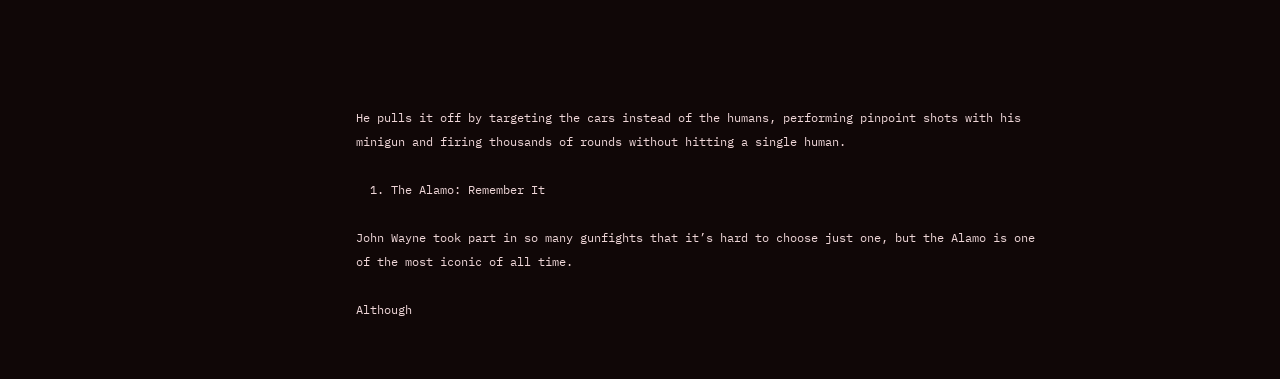He pulls it off by targeting the cars instead of the humans, performing pinpoint shots with his minigun and firing thousands of rounds without hitting a single human.

  1. The Alamo: Remember It

John Wayne took part in so many gunfights that it’s hard to choose just one, but the Alamo is one of the most iconic of all time.

Although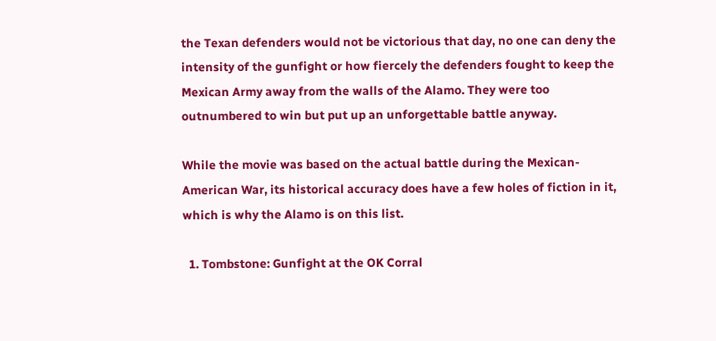the Texan defenders would not be victorious that day, no one can deny the intensity of the gunfight or how fiercely the defenders fought to keep the Mexican Army away from the walls of the Alamo. They were too outnumbered to win but put up an unforgettable battle anyway.

While the movie was based on the actual battle during the Mexican-American War, its historical accuracy does have a few holes of fiction in it, which is why the Alamo is on this list.

  1. Tombstone: Gunfight at the OK Corral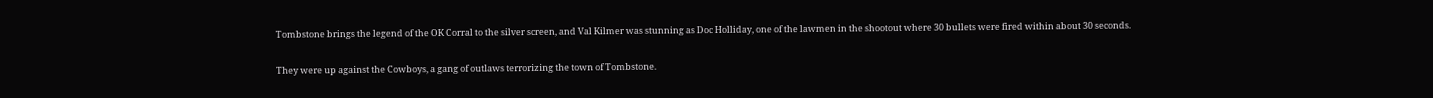Tombstone brings the legend of the OK Corral to the silver screen, and Val Kilmer was stunning as Doc Holliday, one of the lawmen in the shootout where 30 bullets were fired within about 30 seconds.

They were up against the Cowboys, a gang of outlaws terrorizing the town of Tombstone.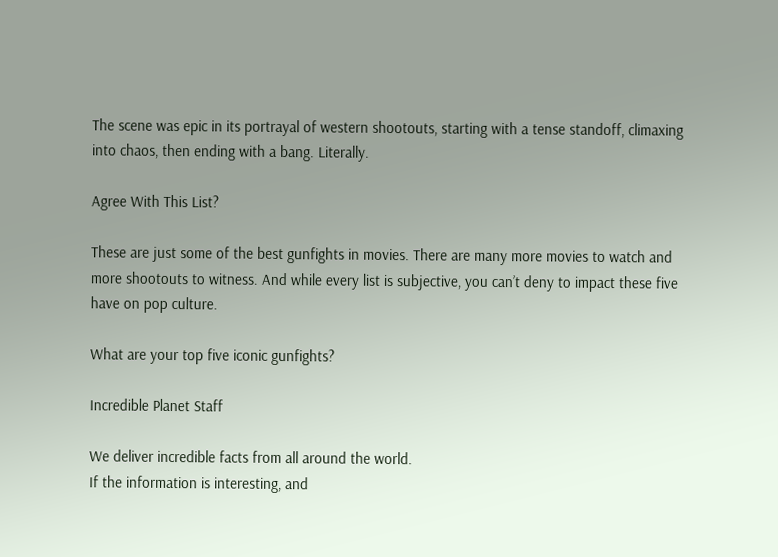The scene was epic in its portrayal of western shootouts, starting with a tense standoff, climaxing into chaos, then ending with a bang. Literally.

Agree With This List?

These are just some of the best gunfights in movies. There are many more movies to watch and more shootouts to witness. And while every list is subjective, you can’t deny to impact these five have on pop culture.

What are your top five iconic gunfights?

Incredible Planet Staff

We deliver incredible facts from all around the world.
If the information is interesting, and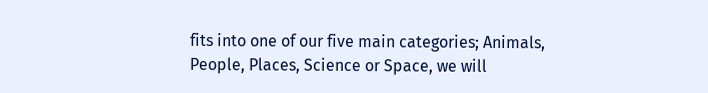fits into one of our five main categories; Animals, People, Places, Science or Space, we will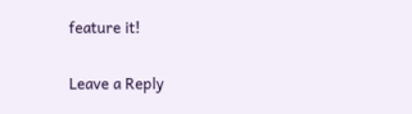feature it!

Leave a Reply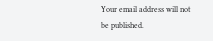Your email address will not be published.